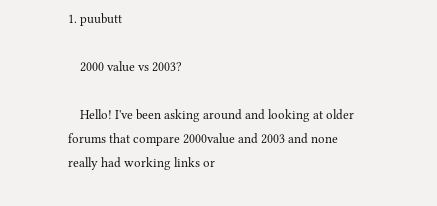1. puubutt

    2000 value vs 2003?

    Hello! I've been asking around and looking at older forums that compare 2000value and 2003 and none really had working links or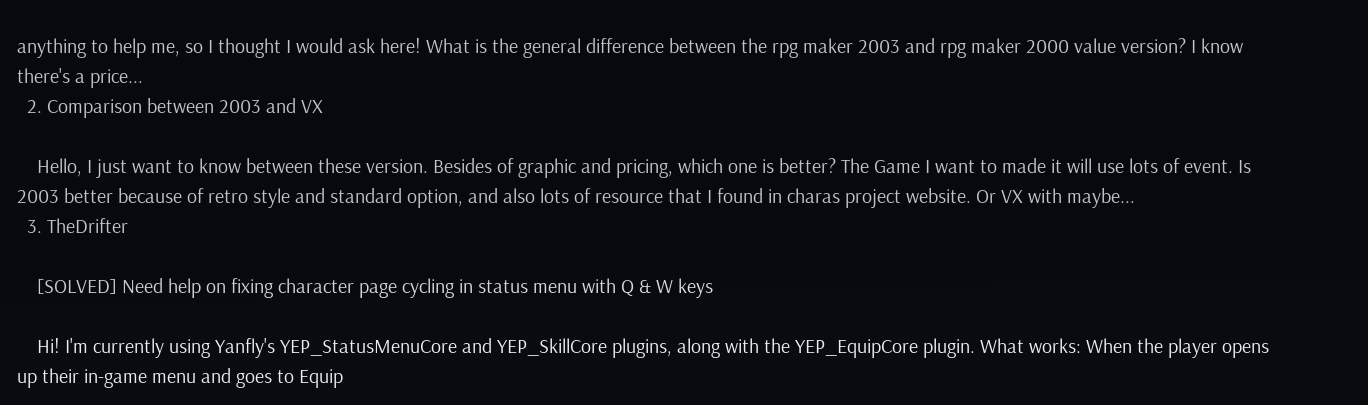anything to help me, so I thought I would ask here! What is the general difference between the rpg maker 2003 and rpg maker 2000 value version? I know there's a price...
  2. Comparison between 2003 and VX

    Hello, I just want to know between these version. Besides of graphic and pricing, which one is better? The Game I want to made it will use lots of event. Is 2003 better because of retro style and standard option, and also lots of resource that I found in charas project website. Or VX with maybe...
  3. TheDrifter

    [SOLVED] Need help on fixing character page cycling in status menu with Q & W keys

    Hi! I'm currently using Yanfly's YEP_StatusMenuCore and YEP_SkillCore plugins, along with the YEP_EquipCore plugin. What works: When the player opens up their in-game menu and goes to Equip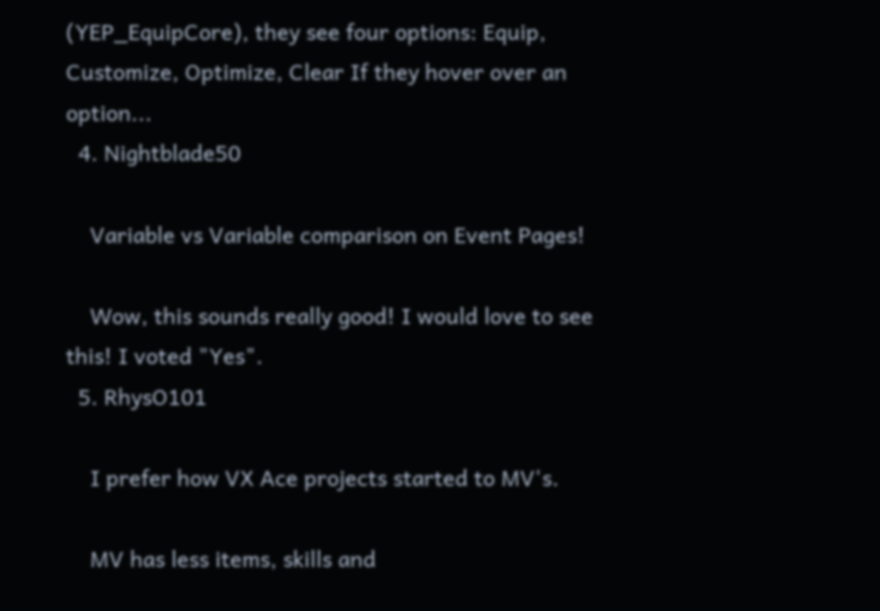(YEP_EquipCore), they see four options: Equip, Customize, Optimize, Clear If they hover over an option...
  4. Nightblade50

    Variable vs Variable comparison on Event Pages!

    Wow, this sounds really good! I would love to see this! I voted "Yes".
  5. RhysO101

    I prefer how VX Ace projects started to MV's.

    MV has less items, skills and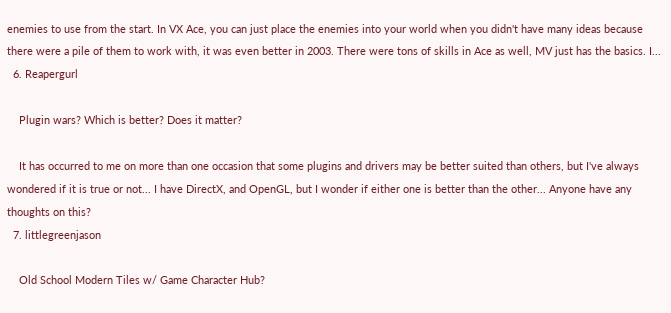enemies to use from the start. In VX Ace, you can just place the enemies into your world when you didn't have many ideas because there were a pile of them to work with, it was even better in 2003. There were tons of skills in Ace as well, MV just has the basics. I...
  6. Reapergurl

    Plugin wars? Which is better? Does it matter?

    It has occurred to me on more than one occasion that some plugins and drivers may be better suited than others, but I've always wondered if it is true or not... I have DirectX, and OpenGL, but I wonder if either one is better than the other... Anyone have any thoughts on this?
  7. littlegreenjason

    Old School Modern Tiles w/ Game Character Hub?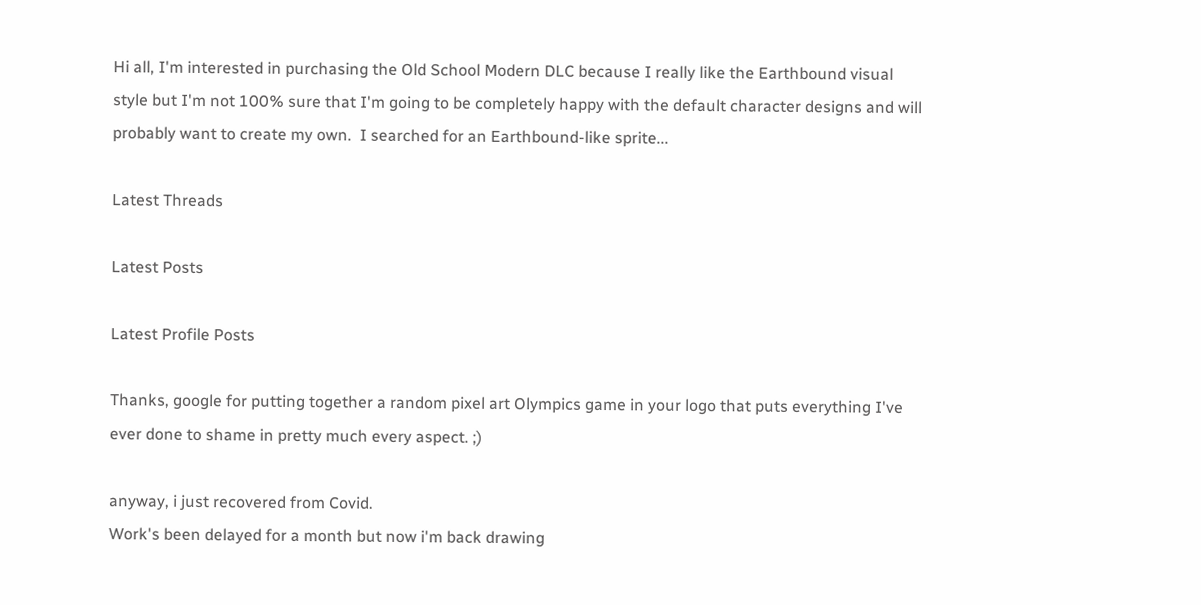Hi all, I'm interested in purchasing the Old School Modern DLC because I really like the Earthbound visual style but I'm not 100% sure that I'm going to be completely happy with the default character designs and will probably want to create my own.  I searched for an Earthbound-like sprite...

Latest Threads

Latest Posts

Latest Profile Posts

Thanks, google for putting together a random pixel art Olympics game in your logo that puts everything I've ever done to shame in pretty much every aspect. ;)

anyway, i just recovered from Covid.
Work's been delayed for a month but now i'm back drawing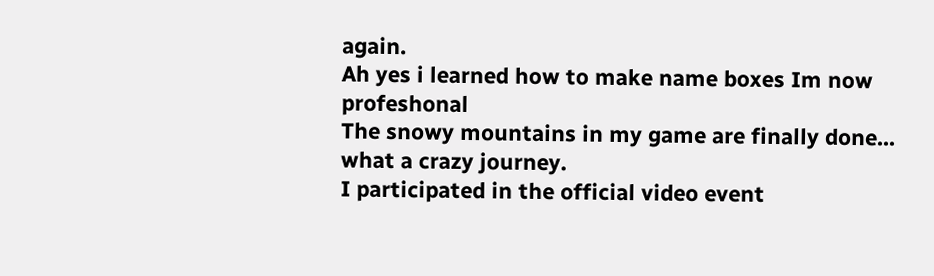again.
Ah yes i learned how to make name boxes Im now profeshonal
The snowy mountains in my game are finally done... what a crazy journey.
I participated in the official video event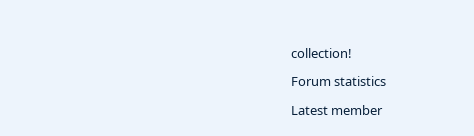collection!

Forum statistics

Latest member